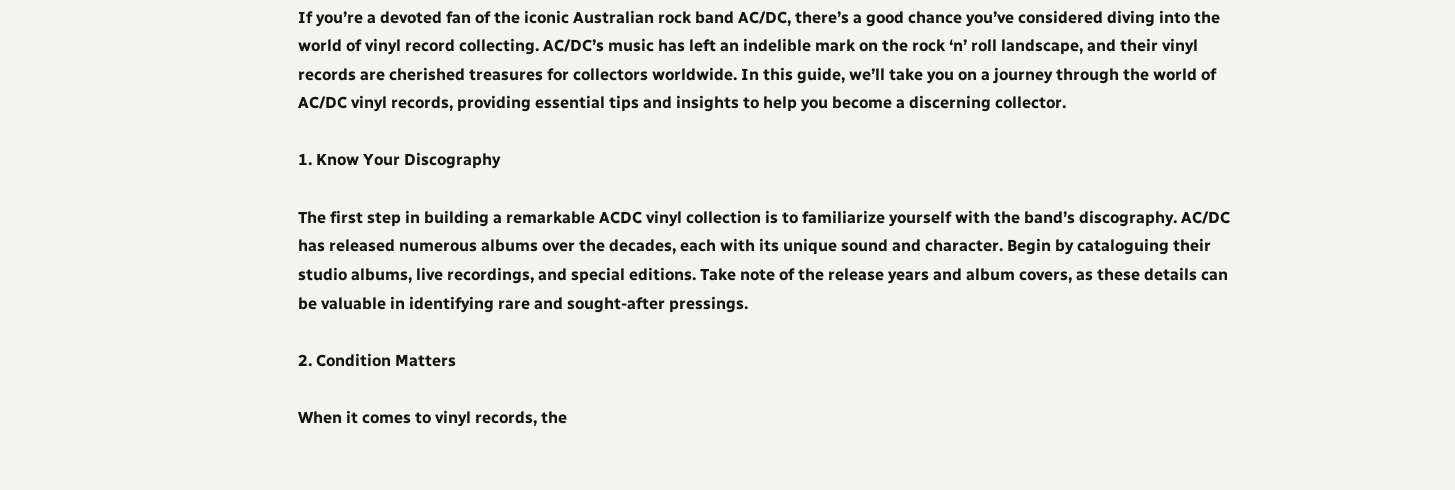If you’re a devoted fan of the iconic Australian rock band AC/DC, there’s a good chance you’ve considered diving into the world of vinyl record collecting. AC/DC’s music has left an indelible mark on the rock ‘n’ roll landscape, and their vinyl records are cherished treasures for collectors worldwide. In this guide, we’ll take you on a journey through the world of AC/DC vinyl records, providing essential tips and insights to help you become a discerning collector.

1. Know Your Discography

The first step in building a remarkable ACDC vinyl collection is to familiarize yourself with the band’s discography. AC/DC has released numerous albums over the decades, each with its unique sound and character. Begin by cataloguing their studio albums, live recordings, and special editions. Take note of the release years and album covers, as these details can be valuable in identifying rare and sought-after pressings.

2. Condition Matters

When it comes to vinyl records, the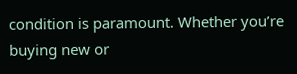condition is paramount. Whether you’re buying new or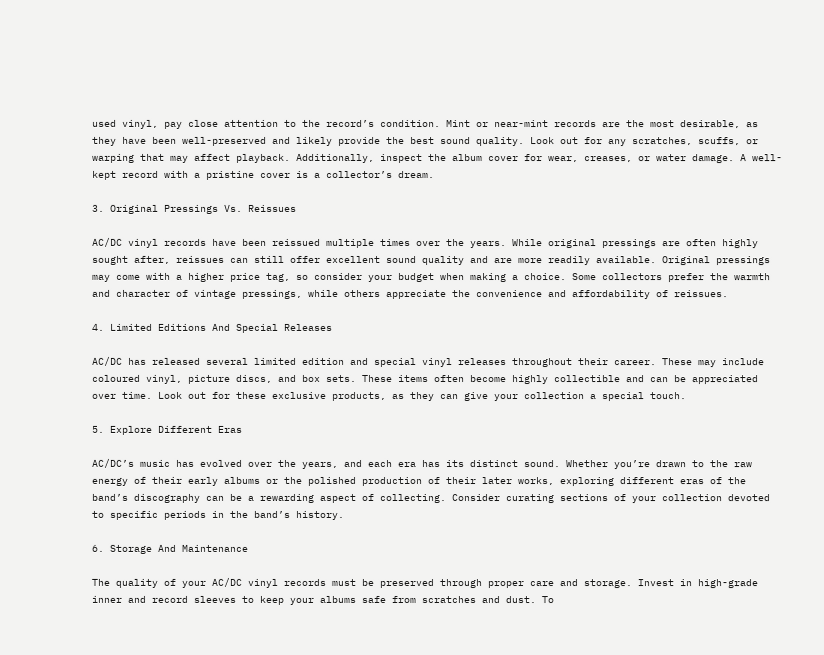used vinyl, pay close attention to the record’s condition. Mint or near-mint records are the most desirable, as they have been well-preserved and likely provide the best sound quality. Look out for any scratches, scuffs, or warping that may affect playback. Additionally, inspect the album cover for wear, creases, or water damage. A well-kept record with a pristine cover is a collector’s dream.

3. Original Pressings Vs. Reissues

AC/DC vinyl records have been reissued multiple times over the years. While original pressings are often highly sought after, reissues can still offer excellent sound quality and are more readily available. Original pressings may come with a higher price tag, so consider your budget when making a choice. Some collectors prefer the warmth and character of vintage pressings, while others appreciate the convenience and affordability of reissues.

4. Limited Editions And Special Releases

AC/DC has released several limited edition and special vinyl releases throughout their career. These may include coloured vinyl, picture discs, and box sets. These items often become highly collectible and can be appreciated over time. Look out for these exclusive products, as they can give your collection a special touch.

5. Explore Different Eras

AC/DC’s music has evolved over the years, and each era has its distinct sound. Whether you’re drawn to the raw energy of their early albums or the polished production of their later works, exploring different eras of the band’s discography can be a rewarding aspect of collecting. Consider curating sections of your collection devoted to specific periods in the band’s history.

6. Storage And Maintenance

The quality of your AC/DC vinyl records must be preserved through proper care and storage. Invest in high-grade inner and record sleeves to keep your albums safe from scratches and dust. To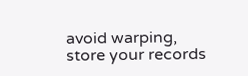avoid warping, store your records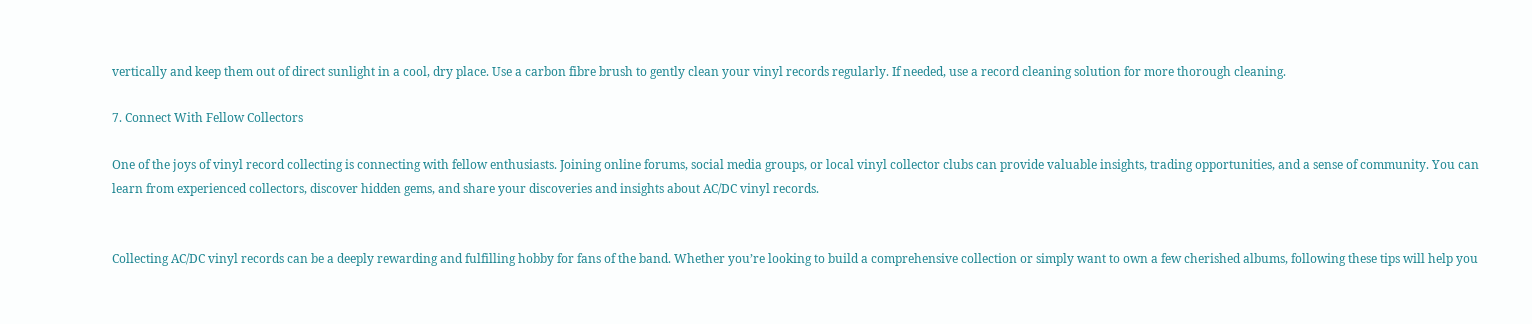vertically and keep them out of direct sunlight in a cool, dry place. Use a carbon fibre brush to gently clean your vinyl records regularly. If needed, use a record cleaning solution for more thorough cleaning.

7. Connect With Fellow Collectors

One of the joys of vinyl record collecting is connecting with fellow enthusiasts. Joining online forums, social media groups, or local vinyl collector clubs can provide valuable insights, trading opportunities, and a sense of community. You can learn from experienced collectors, discover hidden gems, and share your discoveries and insights about AC/DC vinyl records.


Collecting AC/DC vinyl records can be a deeply rewarding and fulfilling hobby for fans of the band. Whether you’re looking to build a comprehensive collection or simply want to own a few cherished albums, following these tips will help you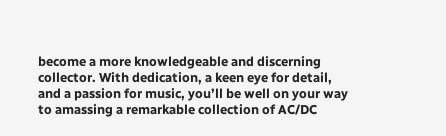become a more knowledgeable and discerning collector. With dedication, a keen eye for detail, and a passion for music, you’ll be well on your way to amassing a remarkable collection of AC/DC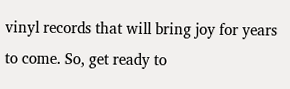vinyl records that will bring joy for years to come. So, get ready to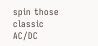spin those classic AC/DC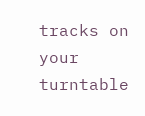tracks on your turntable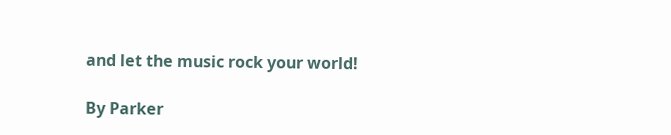and let the music rock your world!

By Parker